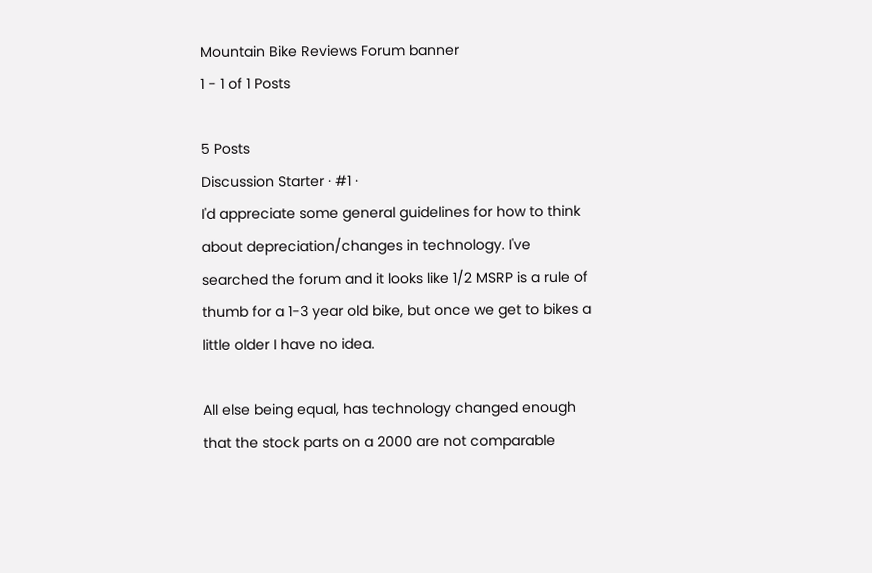Mountain Bike Reviews Forum banner
1 - 1 of 1 Posts

5 Posts
Discussion Starter · #1 ·
I'd appreciate some general guidelines for how to think about depreciation/changes in technology. I've searched the forum and it looks like 1/2 MSRP is a rule of thumb for a 1-3 year old bike, but once we get to bikes a little older I have no idea.

All else being equal, has technology changed enough that the stock parts on a 2000 are not comparable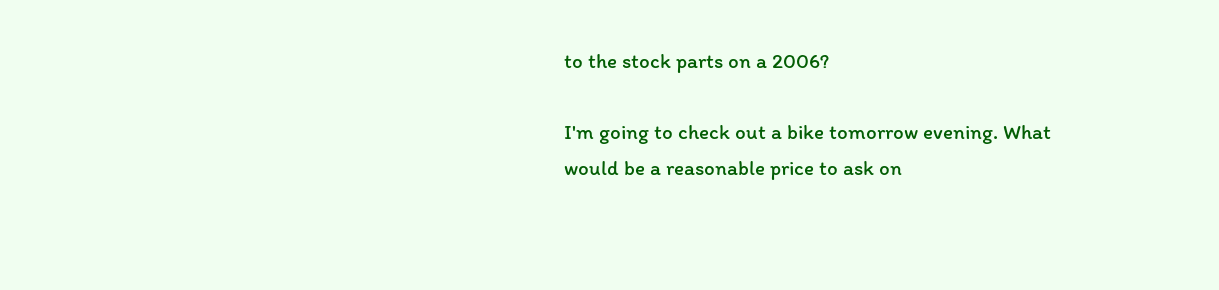to the stock parts on a 2006?

I'm going to check out a bike tomorrow evening. What would be a reasonable price to ask on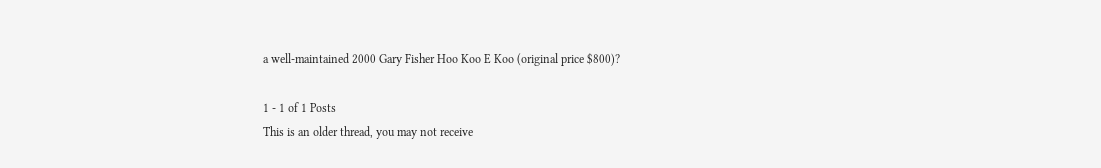a well-maintained 2000 Gary Fisher Hoo Koo E Koo (original price $800)?

1 - 1 of 1 Posts
This is an older thread, you may not receive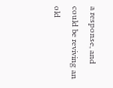a response, and could be reviving an old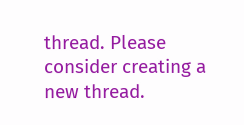thread. Please consider creating a new thread.